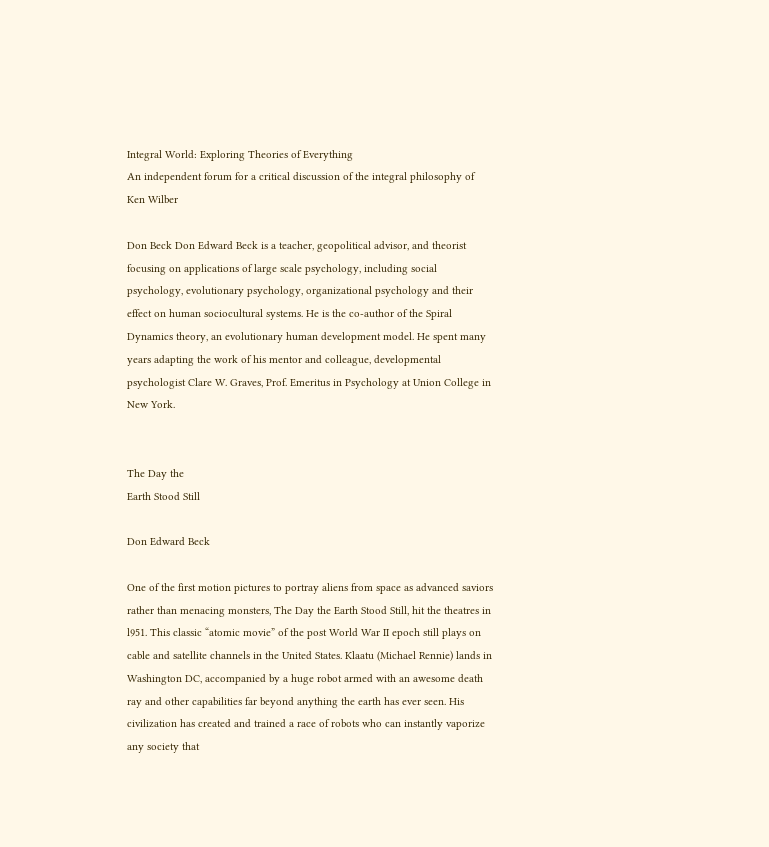Integral World: Exploring Theories of Everything
An independent forum for a critical discussion of the integral philosophy of Ken Wilber

Don Beck Don Edward Beck is a teacher, geopolitical advisor, and theorist focusing on applications of large scale psychology, including social psychology, evolutionary psychology, organizational psychology and their effect on human sociocultural systems. He is the co-author of the Spiral Dynamics theory, an evolutionary human development model. He spent many years adapting the work of his mentor and colleague, developmental psychologist Clare W. Graves, Prof. Emeritus in Psychology at Union College in New York.


The Day the
Earth Stood Still

Don Edward Beck

One of the first motion pictures to portray aliens from space as advanced saviors rather than menacing monsters, The Day the Earth Stood Still, hit the theatres in l951. This classic “atomic movie” of the post World War II epoch still plays on cable and satellite channels in the United States. Klaatu (Michael Rennie) lands in Washington DC, accompanied by a huge robot armed with an awesome death ray and other capabilities far beyond anything the earth has ever seen. His civilization has created and trained a race of robots who can instantly vaporize any society that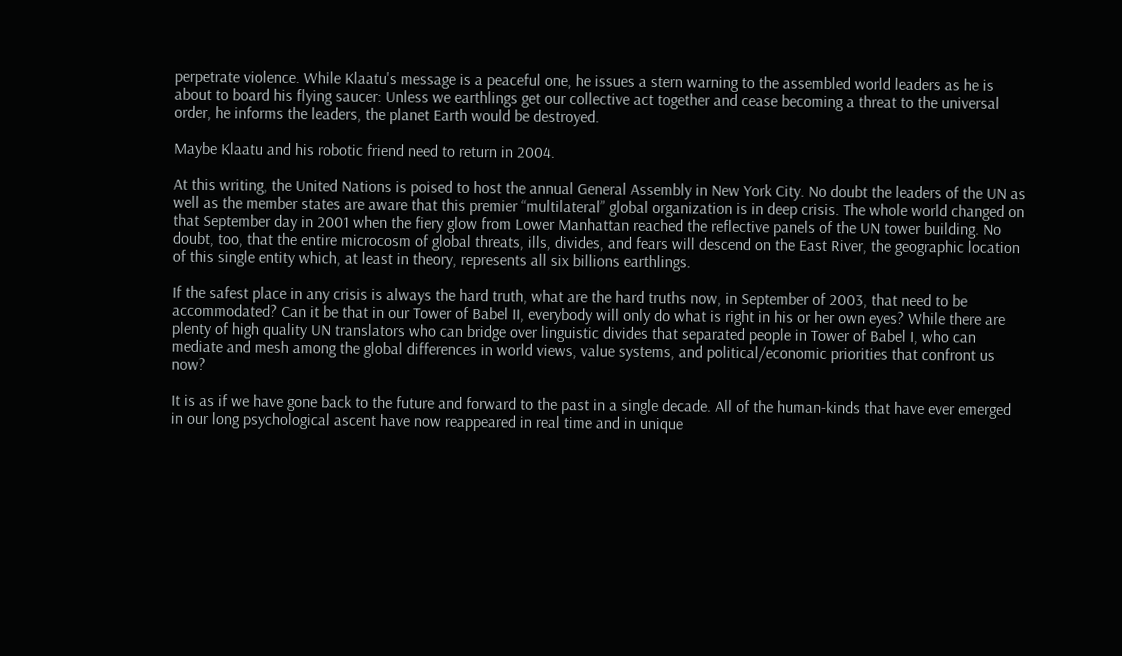perpetrate violence. While Klaatu's message is a peaceful one, he issues a stern warning to the assembled world leaders as he is about to board his flying saucer: Unless we earthlings get our collective act together and cease becoming a threat to the universal order, he informs the leaders, the planet Earth would be destroyed.

Maybe Klaatu and his robotic friend need to return in 2004.

At this writing, the United Nations is poised to host the annual General Assembly in New York City. No doubt the leaders of the UN as well as the member states are aware that this premier “multilateral” global organization is in deep crisis. The whole world changed on that September day in 2001 when the fiery glow from Lower Manhattan reached the reflective panels of the UN tower building. No doubt, too, that the entire microcosm of global threats, ills, divides, and fears will descend on the East River, the geographic location of this single entity which, at least in theory, represents all six billions earthlings.

If the safest place in any crisis is always the hard truth, what are the hard truths now, in September of 2003, that need to be accommodated? Can it be that in our Tower of Babel II, everybody will only do what is right in his or her own eyes? While there are plenty of high quality UN translators who can bridge over linguistic divides that separated people in Tower of Babel I, who can mediate and mesh among the global differences in world views, value systems, and political/economic priorities that confront us now?

It is as if we have gone back to the future and forward to the past in a single decade. All of the human-kinds that have ever emerged in our long psychological ascent have now reappeared in real time and in unique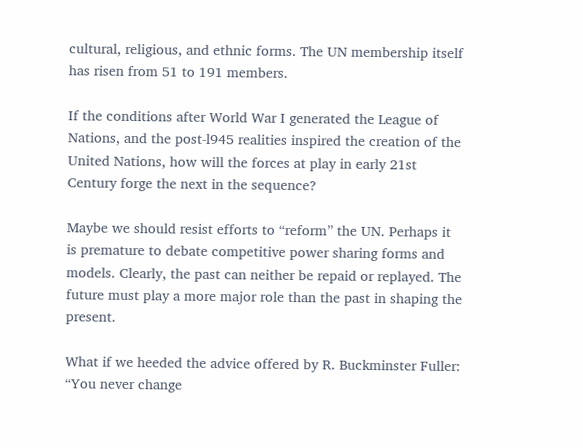cultural, religious, and ethnic forms. The UN membership itself has risen from 51 to 191 members.

If the conditions after World War I generated the League of Nations, and the post-l945 realities inspired the creation of the United Nations, how will the forces at play in early 21st Century forge the next in the sequence?

Maybe we should resist efforts to “reform” the UN. Perhaps it is premature to debate competitive power sharing forms and models. Clearly, the past can neither be repaid or replayed. The future must play a more major role than the past in shaping the present.

What if we heeded the advice offered by R. Buckminster Fuller: “You never change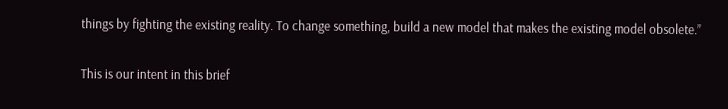things by fighting the existing reality. To change something, build a new model that makes the existing model obsolete.”

This is our intent in this brief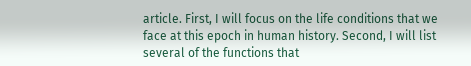article. First, I will focus on the life conditions that we face at this epoch in human history. Second, I will list several of the functions that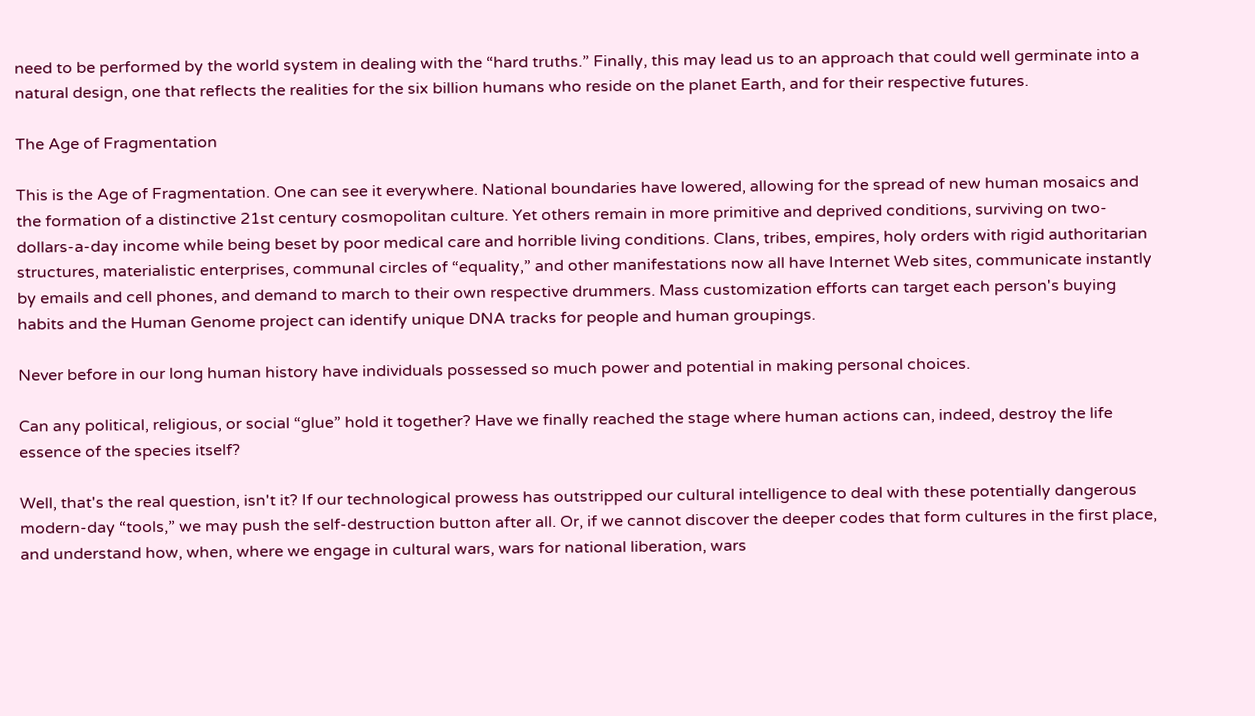need to be performed by the world system in dealing with the “hard truths.” Finally, this may lead us to an approach that could well germinate into a natural design, one that reflects the realities for the six billion humans who reside on the planet Earth, and for their respective futures.

The Age of Fragmentation

This is the Age of Fragmentation. One can see it everywhere. National boundaries have lowered, allowing for the spread of new human mosaics and the formation of a distinctive 21st century cosmopolitan culture. Yet others remain in more primitive and deprived conditions, surviving on two-dollars-a-day income while being beset by poor medical care and horrible living conditions. Clans, tribes, empires, holy orders with rigid authoritarian structures, materialistic enterprises, communal circles of “equality,” and other manifestations now all have Internet Web sites, communicate instantly by emails and cell phones, and demand to march to their own respective drummers. Mass customization efforts can target each person's buying habits and the Human Genome project can identify unique DNA tracks for people and human groupings.

Never before in our long human history have individuals possessed so much power and potential in making personal choices.

Can any political, religious, or social “glue” hold it together? Have we finally reached the stage where human actions can, indeed, destroy the life essence of the species itself?

Well, that's the real question, isn't it? If our technological prowess has outstripped our cultural intelligence to deal with these potentially dangerous modern-day “tools,” we may push the self-destruction button after all. Or, if we cannot discover the deeper codes that form cultures in the first place, and understand how, when, where we engage in cultural wars, wars for national liberation, wars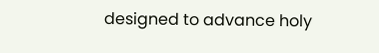designed to advance holy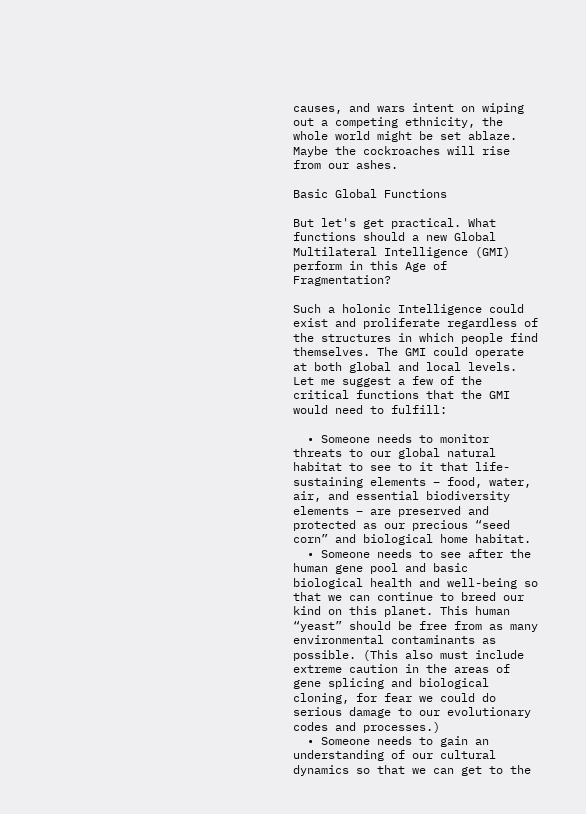causes, and wars intent on wiping out a competing ethnicity, the whole world might be set ablaze. Maybe the cockroaches will rise from our ashes.

Basic Global Functions

But let's get practical. What functions should a new Global Multilateral Intelligence (GMI) perform in this Age of Fragmentation?

Such a holonic Intelligence could exist and proliferate regardless of the structures in which people find themselves. The GMI could operate at both global and local levels. Let me suggest a few of the critical functions that the GMI would need to fulfill:

  • Someone needs to monitor threats to our global natural habitat to see to it that life-sustaining elements – food, water, air, and essential biodiversity elements – are preserved and protected as our precious “seed corn” and biological home habitat.
  • Someone needs to see after the human gene pool and basic biological health and well-being so that we can continue to breed our kind on this planet. This human “yeast” should be free from as many environmental contaminants as possible. (This also must include extreme caution in the areas of gene splicing and biological cloning, for fear we could do serious damage to our evolutionary codes and processes.)
  • Someone needs to gain an understanding of our cultural dynamics so that we can get to the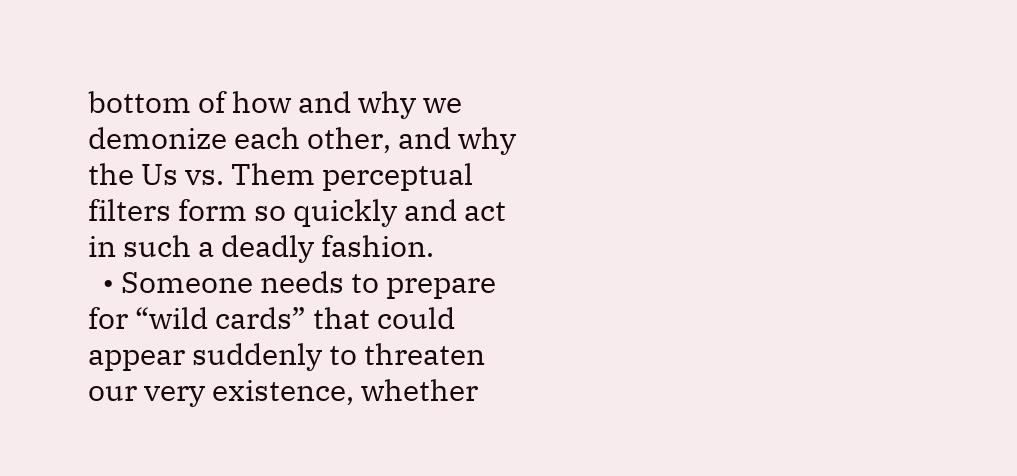bottom of how and why we demonize each other, and why the Us vs. Them perceptual filters form so quickly and act in such a deadly fashion.
  • Someone needs to prepare for “wild cards” that could appear suddenly to threaten our very existence, whether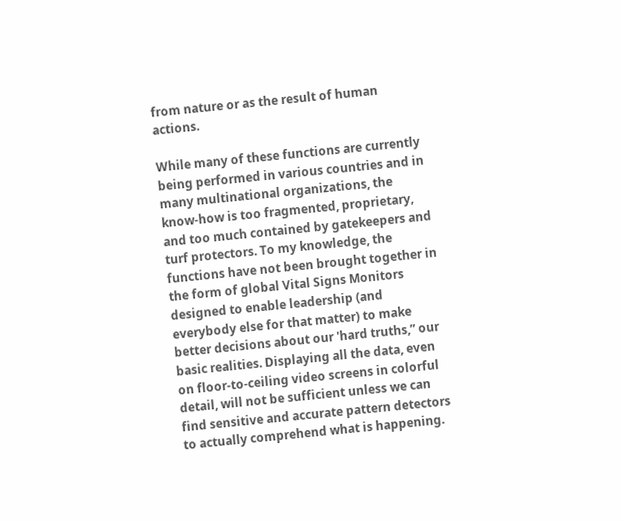from nature or as the result of human actions.

While many of these functions are currently being performed in various countries and in many multinational organizations, the know-how is too fragmented, proprietary, and too much contained by gatekeepers and turf protectors. To my knowledge, the functions have not been brought together in the form of global Vital Signs Monitors designed to enable leadership (and everybody else for that matter) to make better decisions about our 'hard truths,” our basic realities. Displaying all the data, even on floor-to-ceiling video screens in colorful detail, will not be sufficient unless we can find sensitive and accurate pattern detectors to actually comprehend what is happening.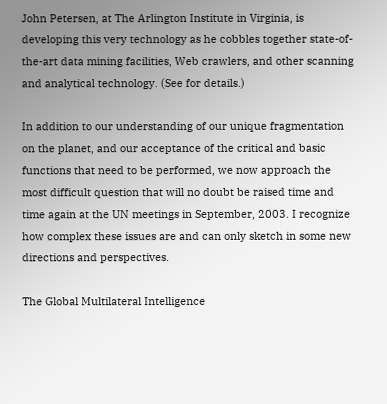John Petersen, at The Arlington Institute in Virginia, is developing this very technology as he cobbles together state-of-the-art data mining facilities, Web crawlers, and other scanning and analytical technology. (See for details.)

In addition to our understanding of our unique fragmentation on the planet, and our acceptance of the critical and basic functions that need to be performed, we now approach the most difficult question that will no doubt be raised time and time again at the UN meetings in September, 2003. I recognize how complex these issues are and can only sketch in some new directions and perspectives.

The Global Multilateral Intelligence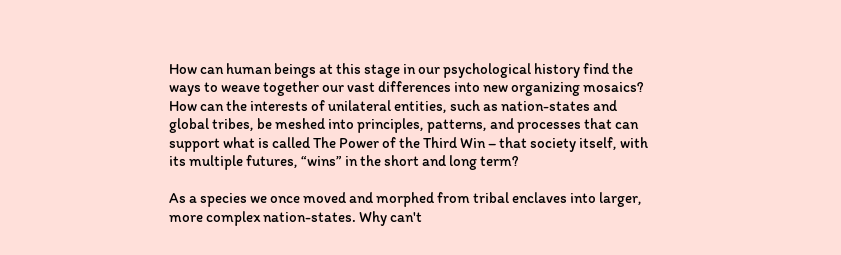How can human beings at this stage in our psychological history find the ways to weave together our vast differences into new organizing mosaics? How can the interests of unilateral entities, such as nation-states and global tribes, be meshed into principles, patterns, and processes that can support what is called The Power of the Third Win – that society itself, with its multiple futures, “wins” in the short and long term?

As a species we once moved and morphed from tribal enclaves into larger, more complex nation-states. Why can't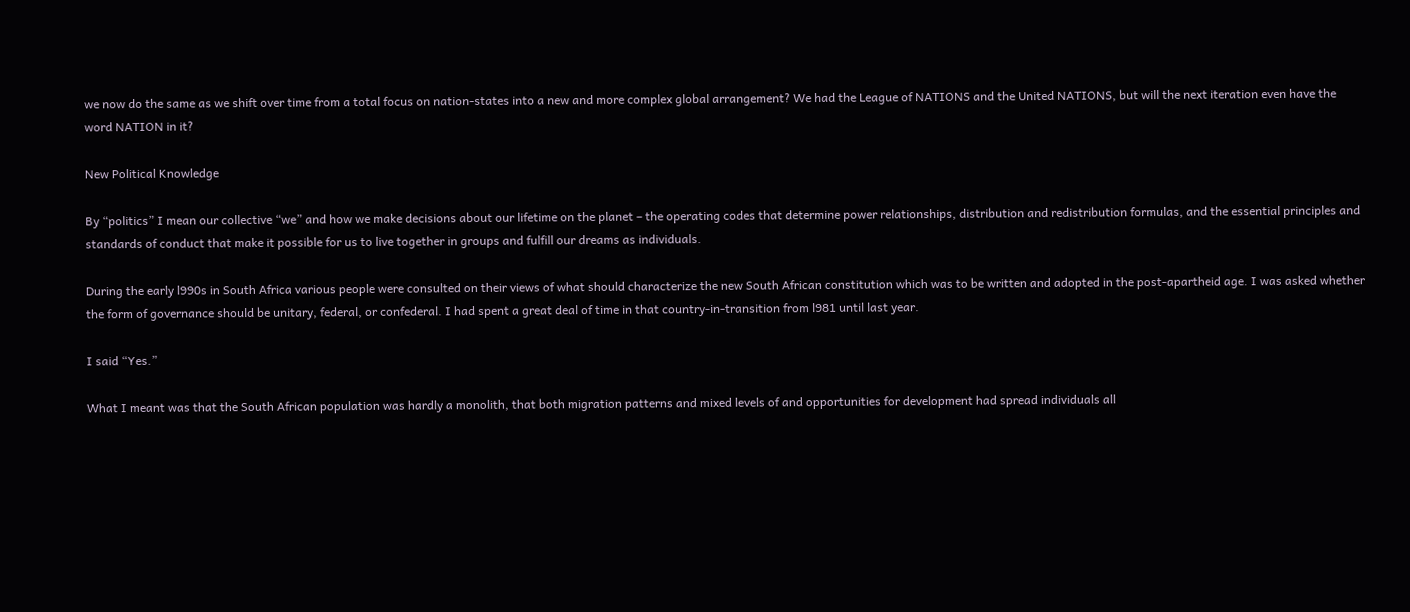we now do the same as we shift over time from a total focus on nation-states into a new and more complex global arrangement? We had the League of NATIONS and the United NATIONS, but will the next iteration even have the word NATION in it?

New Political Knowledge

By “politics” I mean our collective “we” and how we make decisions about our lifetime on the planet – the operating codes that determine power relationships, distribution and redistribution formulas, and the essential principles and standards of conduct that make it possible for us to live together in groups and fulfill our dreams as individuals.

During the early l990s in South Africa various people were consulted on their views of what should characterize the new South African constitution which was to be written and adopted in the post-apartheid age. I was asked whether the form of governance should be unitary, federal, or confederal. I had spent a great deal of time in that country-in-transition from l981 until last year.

I said “Yes.”

What I meant was that the South African population was hardly a monolith, that both migration patterns and mixed levels of and opportunities for development had spread individuals all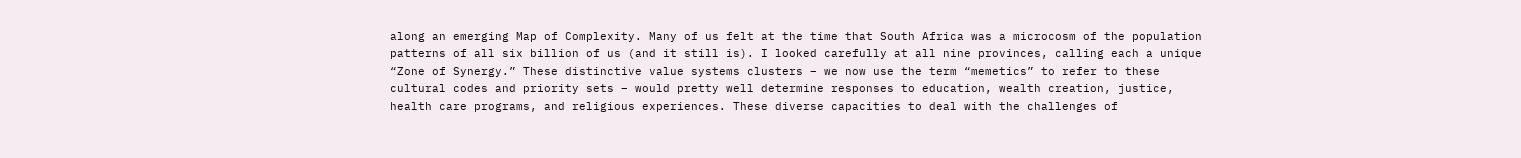along an emerging Map of Complexity. Many of us felt at the time that South Africa was a microcosm of the population patterns of all six billion of us (and it still is). I looked carefully at all nine provinces, calling each a unique “Zone of Synergy.” These distinctive value systems clusters – we now use the term “memetics” to refer to these cultural codes and priority sets – would pretty well determine responses to education, wealth creation, justice, health care programs, and religious experiences. These diverse capacities to deal with the challenges of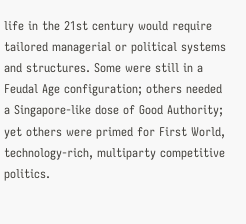life in the 21st century would require tailored managerial or political systems and structures. Some were still in a Feudal Age configuration; others needed a Singapore-like dose of Good Authority; yet others were primed for First World, technology-rich, multiparty competitive politics.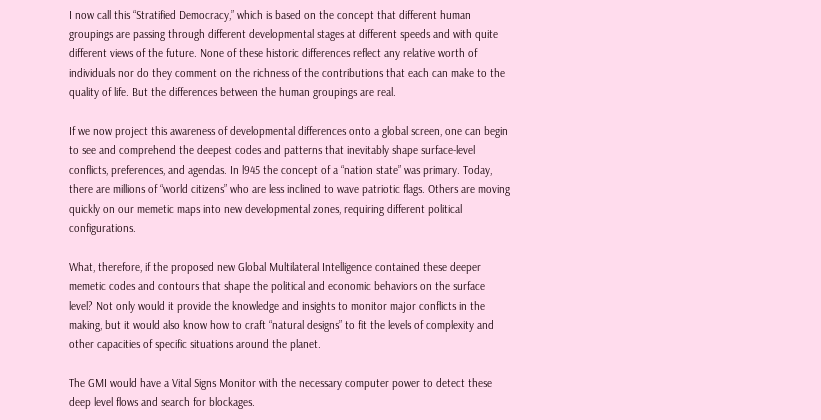I now call this “Stratified Democracy,” which is based on the concept that different human groupings are passing through different developmental stages at different speeds and with quite different views of the future. None of these historic differences reflect any relative worth of individuals nor do they comment on the richness of the contributions that each can make to the quality of life. But the differences between the human groupings are real.

If we now project this awareness of developmental differences onto a global screen, one can begin to see and comprehend the deepest codes and patterns that inevitably shape surface-level conflicts, preferences, and agendas. In l945 the concept of a “nation state” was primary. Today, there are millions of “world citizens” who are less inclined to wave patriotic flags. Others are moving quickly on our memetic maps into new developmental zones, requiring different political configurations.

What, therefore, if the proposed new Global Multilateral Intelligence contained these deeper memetic codes and contours that shape the political and economic behaviors on the surface level? Not only would it provide the knowledge and insights to monitor major conflicts in the making, but it would also know how to craft “natural designs” to fit the levels of complexity and other capacities of specific situations around the planet.

The GMI would have a Vital Signs Monitor with the necessary computer power to detect these deep level flows and search for blockages.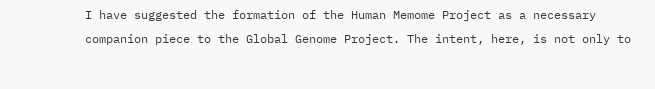I have suggested the formation of the Human Memome Project as a necessary companion piece to the Global Genome Project. The intent, here, is not only to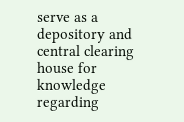serve as a depository and central clearing house for knowledge regarding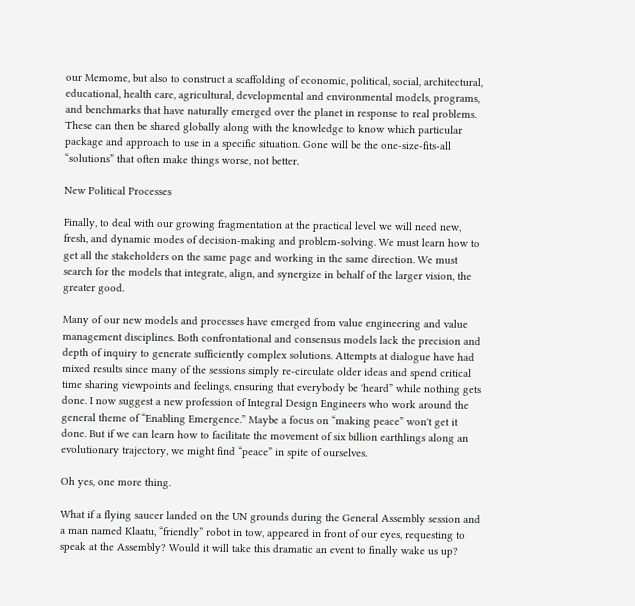our Memome, but also to construct a scaffolding of economic, political, social, architectural, educational, health care, agricultural, developmental and environmental models, programs, and benchmarks that have naturally emerged over the planet in response to real problems. These can then be shared globally along with the knowledge to know which particular package and approach to use in a specific situation. Gone will be the one-size-fits-all “solutions” that often make things worse, not better.

New Political Processes

Finally, to deal with our growing fragmentation at the practical level we will need new, fresh, and dynamic modes of decision-making and problem-solving. We must learn how to get all the stakeholders on the same page and working in the same direction. We must search for the models that integrate, align, and synergize in behalf of the larger vision, the greater good.

Many of our new models and processes have emerged from value engineering and value management disciplines. Both confrontational and consensus models lack the precision and depth of inquiry to generate sufficiently complex solutions. Attempts at dialogue have had mixed results since many of the sessions simply re-circulate older ideas and spend critical time sharing viewpoints and feelings, ensuring that everybody be 'heard” while nothing gets done. I now suggest a new profession of Integral Design Engineers who work around the general theme of “Enabling Emergence.” Maybe a focus on “making peace” won't get it done. But if we can learn how to facilitate the movement of six billion earthlings along an evolutionary trajectory, we might find “peace” in spite of ourselves.

Oh yes, one more thing.

What if a flying saucer landed on the UN grounds during the General Assembly session and a man named Klaatu, “friendly” robot in tow, appeared in front of our eyes, requesting to speak at the Assembly? Would it will take this dramatic an event to finally wake us up?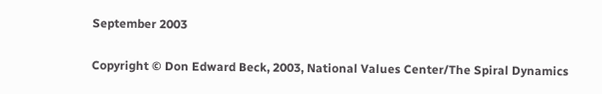September 2003

Copyright © Don Edward Beck, 2003, National Values Center/The Spiral Dynamics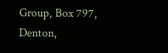Group, Box 797, Denton,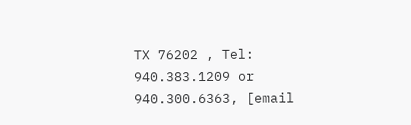TX 76202 , Tel: 940.383.1209 or 940.300.6363, [email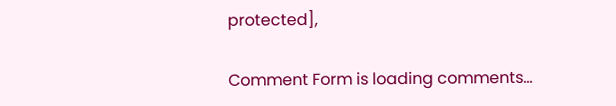protected],

Comment Form is loading comments...